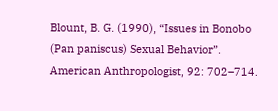Blount, B. G. (1990), “Issues in Bonobo (Pan paniscus) Sexual Behavior”. American Anthropologist, 92: 702–714.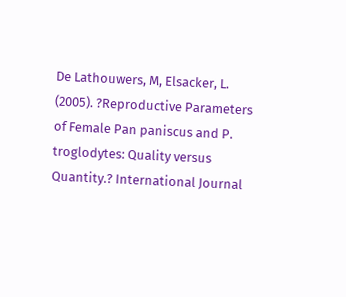De Lathouwers, M, Elsacker, L. (2005). ?Reproductive Parameters of Female Pan paniscus and P. troglodytes: Quality versus Quantity.? International Journal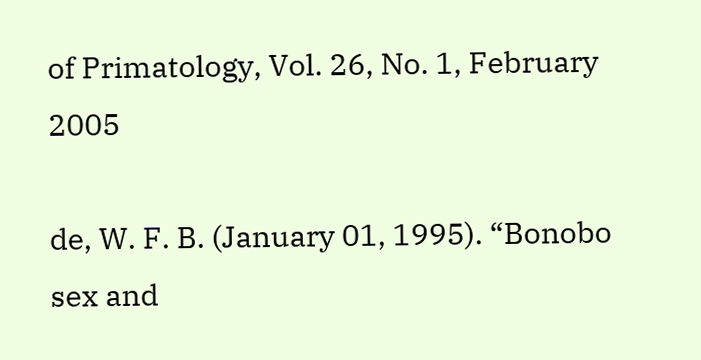of Primatology, Vol. 26, No. 1, February 2005

de, W. F. B. (January 01, 1995). “Bonobo sex and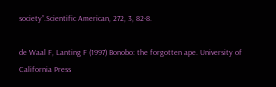society”.Scientific American, 272, 3, 82-8.

de Waal F, Lanting F (1997) Bonobo: the forgotten ape. University of California Press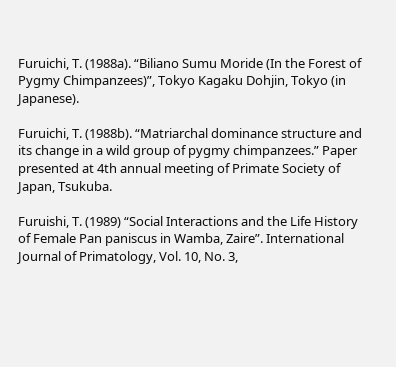Furuichi, T. (1988a). “Biliano Sumu Moride (In the Forest of Pygmy Chimpanzees)”, Tokyo Kagaku Dohjin, Tokyo (in Japanese).

Furuichi, T. (1988b). “Matriarchal dominance structure and its change in a wild group of pygmy chimpanzees.” Paper presented at 4th annual meeting of Primate Society of Japan, Tsukuba.

Furuishi, T. (1989) “Social Interactions and the Life History of Female Pan paniscus in Wamba, Zaire”. International Journal of Primatology, Vol. 10, No. 3,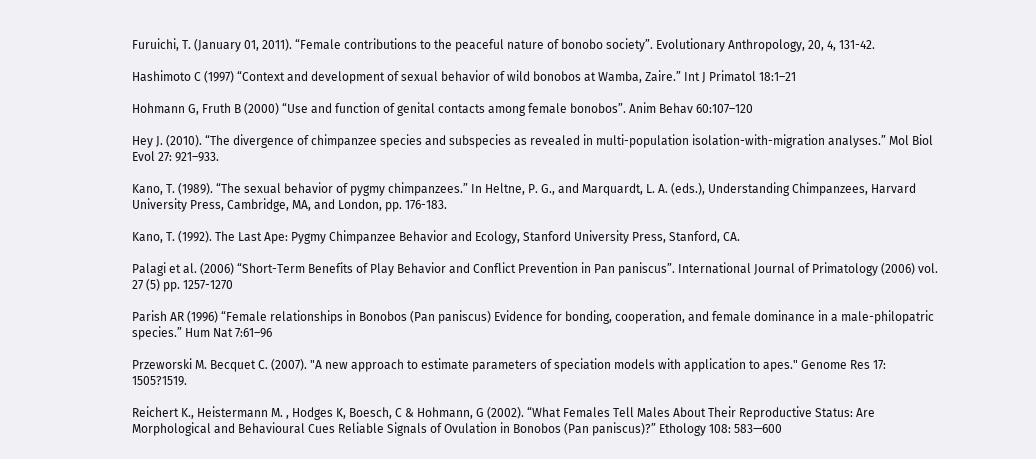Furuichi, T. (January 01, 2011). “Female contributions to the peaceful nature of bonobo society”. Evolutionary Anthropology, 20, 4, 131-42.

Hashimoto C (1997) “Context and development of sexual behavior of wild bonobos at Wamba, Zaire.” Int J Primatol 18:1–21

Hohmann G, Fruth B (2000) “Use and function of genital contacts among female bonobos”. Anim Behav 60:107–120

Hey J. (2010). “The divergence of chimpanzee species and subspecies as revealed in multi-population isolation-with-migration analyses.” Mol Biol Evol 27: 921–933.

Kano, T. (1989). “The sexual behavior of pygmy chimpanzees.” In Heltne, P. G., and Marquardt, L. A. (eds.), Understanding Chimpanzees, Harvard University Press, Cambridge, MA, and London, pp. 176-183.

Kano, T. (1992). The Last Ape: Pygmy Chimpanzee Behavior and Ecology, Stanford University Press, Stanford, CA.

Palagi et al. (2006) “Short-Term Benefits of Play Behavior and Conflict Prevention in Pan paniscus”. International Journal of Primatology (2006) vol. 27 (5) pp. 1257-1270

Parish AR (1996) “Female relationships in Bonobos (Pan paniscus) Evidence for bonding, cooperation, and female dominance in a male-philopatric species.” Hum Nat 7:61–96

Przeworski M. Becquet C. (2007). "A new approach to estimate parameters of speciation models with application to apes." Genome Res 17: 1505?1519.

Reichert K., Heistermann M. , Hodges K, Boesch, C & Hohmann, G (2002). “What Females Tell Males About Their Reproductive Status: Are Morphological and Behavioural Cues Reliable Signals of Ovulation in Bonobos (Pan paniscus)?” Ethology 108: 583—600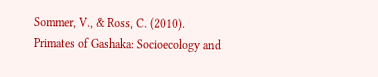Sommer, V., & Ross, C. (2010). Primates of Gashaka: Socioecology and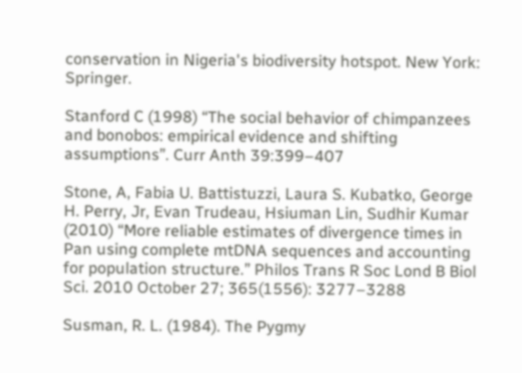conservation in Nigeria's biodiversity hotspot. New York: Springer.

Stanford C (1998) “The social behavior of chimpanzees and bonobos: empirical evidence and shifting assumptions”. Curr Anth 39:399–407

Stone, A, Fabia U. Battistuzzi, Laura S. Kubatko, George H. Perry, Jr, Evan Trudeau, Hsiuman Lin, Sudhir Kumar (2010) “More reliable estimates of divergence times in Pan using complete mtDNA sequences and accounting for population structure.” Philos Trans R Soc Lond B Biol Sci. 2010 October 27; 365(1556): 3277–3288

Susman, R. L. (1984). The Pygmy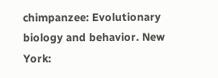chimpanzee: Evolutionary biology and behavior. New York: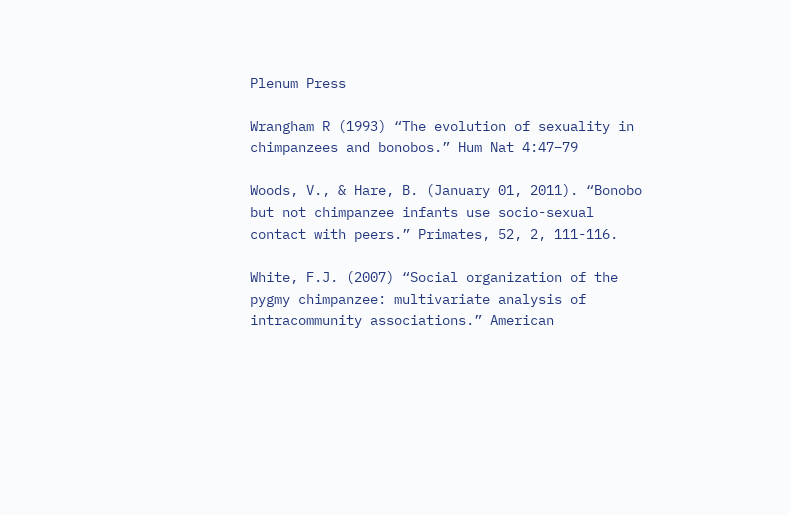Plenum Press

Wrangham R (1993) “The evolution of sexuality in chimpanzees and bonobos.” Hum Nat 4:47–79

Woods, V., & Hare, B. (January 01, 2011). “Bonobo but not chimpanzee infants use socio-sexual contact with peers.” Primates, 52, 2, 111-116.

White, F.J. (2007) “Social organization of the pygmy chimpanzee: multivariate analysis of intracommunity associations.” American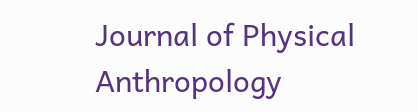Journal of Physical Anthropology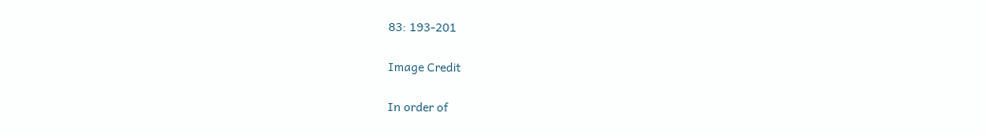83: 193-201

Image Credit

In order of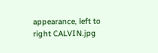appearance, left to right CALVIN.jpg